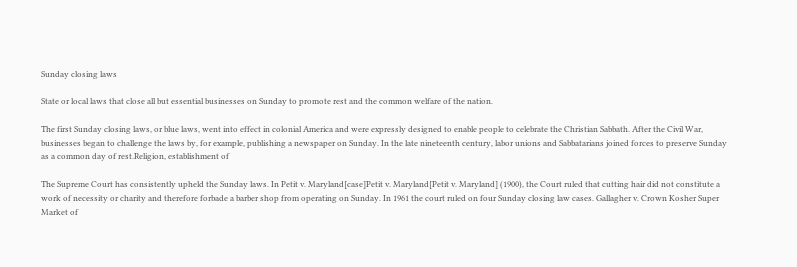Sunday closing laws

State or local laws that close all but essential businesses on Sunday to promote rest and the common welfare of the nation.

The first Sunday closing laws, or blue laws, went into effect in colonial America and were expressly designed to enable people to celebrate the Christian Sabbath. After the Civil War, businesses began to challenge the laws by, for example, publishing a newspaper on Sunday. In the late nineteenth century, labor unions and Sabbatarians joined forces to preserve Sunday as a common day of rest.Religion, establishment of

The Supreme Court has consistently upheld the Sunday laws. In Petit v. Maryland[case]Petit v. Maryland[Petit v. Maryland] (1900), the Court ruled that cutting hair did not constitute a work of necessity or charity and therefore forbade a barber shop from operating on Sunday. In 1961 the court ruled on four Sunday closing law cases. Gallagher v. Crown Kosher Super Market of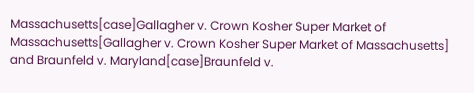Massachusetts[case]Gallagher v. Crown Kosher Super Market of Massachusetts[Gallagher v. Crown Kosher Super Market of Massachusetts] and Braunfeld v. Maryland[case]Braunfeld v.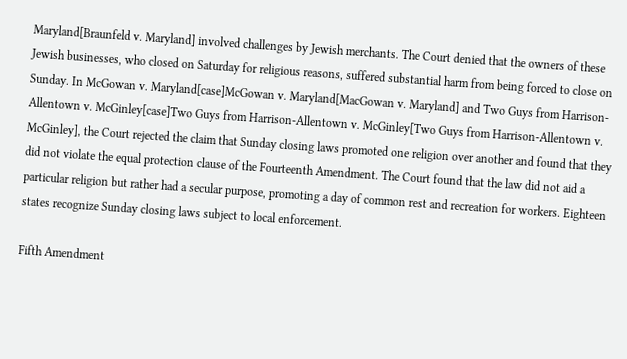Maryland[Braunfeld v. Maryland] involved challenges by Jewish merchants. The Court denied that the owners of these Jewish businesses, who closed on Saturday for religious reasons, suffered substantial harm from being forced to close on Sunday. In McGowan v. Maryland[case]McGowan v. Maryland[MacGowan v. Maryland] and Two Guys from Harrison-Allentown v. McGinley[case]Two Guys from Harrison-Allentown v. McGinley[Two Guys from Harrison-Allentown v. McGinley], the Court rejected the claim that Sunday closing laws promoted one religion over another and found that they did not violate the equal protection clause of the Fourteenth Amendment. The Court found that the law did not aid a particular religion but rather had a secular purpose, promoting a day of common rest and recreation for workers. Eighteen states recognize Sunday closing laws subject to local enforcement.

Fifth Amendment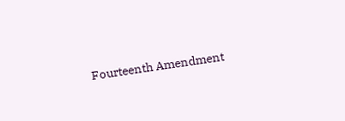Fourteenth Amendment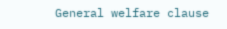General welfare clause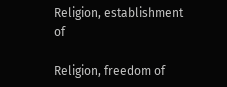Religion, establishment of

Religion, freedom of